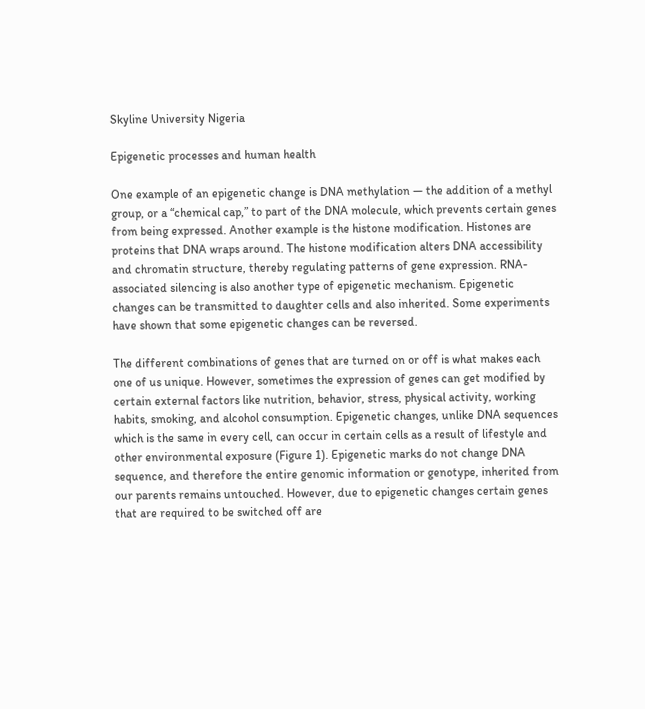Skyline University Nigeria

Epigenetic processes and human health

One example of an epigenetic change is DNA methylation — the addition of a methyl group, or a “chemical cap,” to part of the DNA molecule, which prevents certain genes from being expressed. Another example is the histone modification. Histones are proteins that DNA wraps around. The histone modification alters DNA accessibility and chromatin structure, thereby regulating patterns of gene expression. RNA-associated silencing is also another type of epigenetic mechanism. Epigenetic changes can be transmitted to daughter cells and also inherited. Some experiments have shown that some epigenetic changes can be reversed.

The different combinations of genes that are turned on or off is what makes each one of us unique. However, sometimes the expression of genes can get modified by certain external factors like nutrition, behavior, stress, physical activity, working habits, smoking, and alcohol consumption. Epigenetic changes, unlike DNA sequences which is the same in every cell, can occur in certain cells as a result of lifestyle and other environmental exposure (Figure 1). Epigenetic marks do not change DNA sequence, and therefore the entire genomic information or genotype, inherited from our parents remains untouched. However, due to epigenetic changes certain genes that are required to be switched off are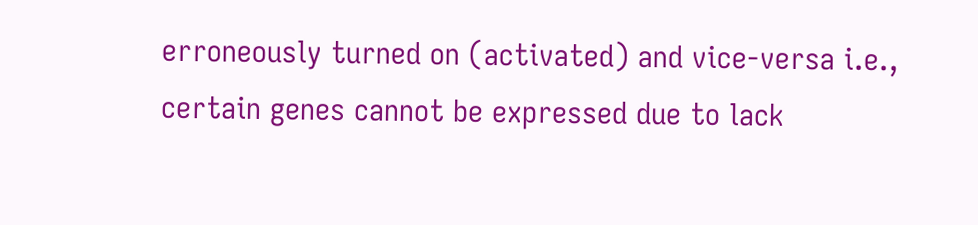erroneously turned on (activated) and vice-versa i.e., certain genes cannot be expressed due to lack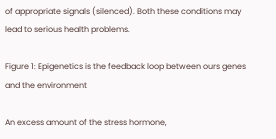of appropriate signals (silenced). Both these conditions may lead to serious health problems.

Figure 1: Epigenetics is the feedback loop between ours genes and the environment

An excess amount of the stress hormone,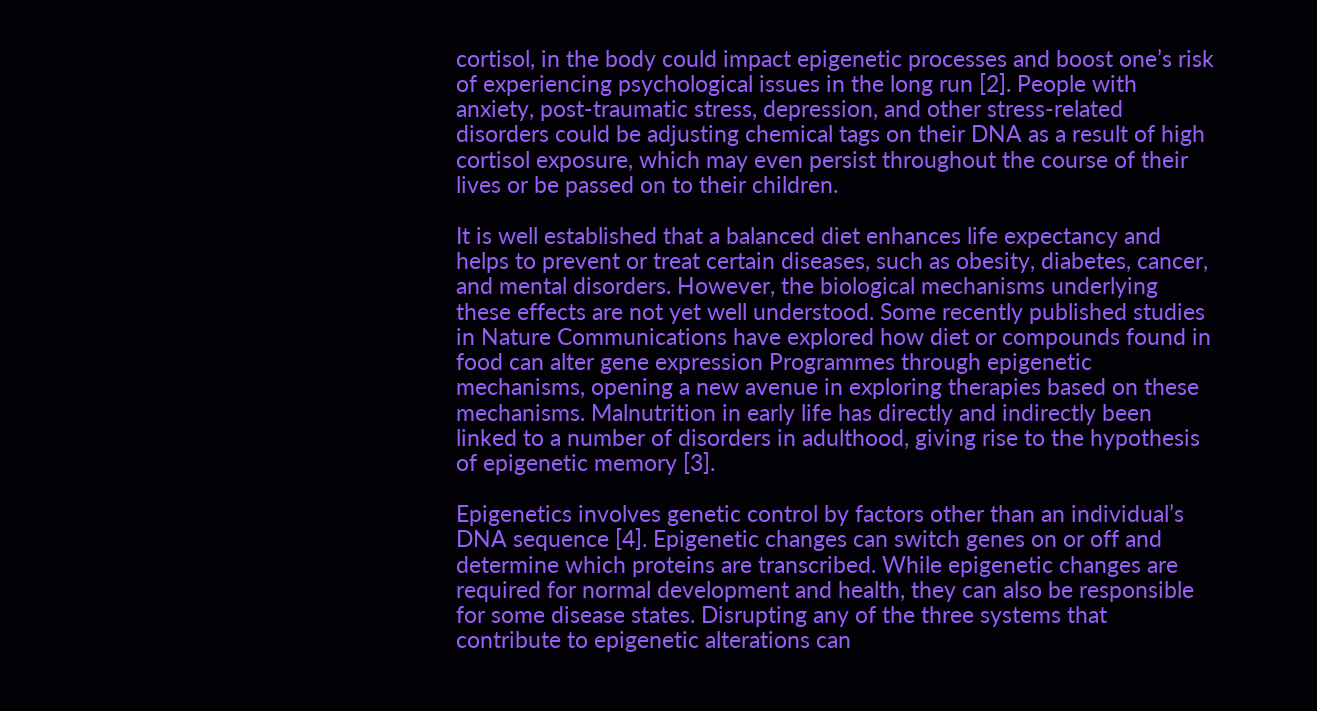cortisol, in the body could impact epigenetic processes and boost one’s risk of experiencing psychological issues in the long run [2]. People with anxiety, post-traumatic stress, depression, and other stress-related disorders could be adjusting chemical tags on their DNA as a result of high cortisol exposure, which may even persist throughout the course of their lives or be passed on to their children.

It is well established that a balanced diet enhances life expectancy and helps to prevent or treat certain diseases, such as obesity, diabetes, cancer, and mental disorders. However, the biological mechanisms underlying these effects are not yet well understood. Some recently published studies in Nature Communications have explored how diet or compounds found in food can alter gene expression Programmes through epigenetic mechanisms, opening a new avenue in exploring therapies based on these mechanisms. Malnutrition in early life has directly and indirectly been linked to a number of disorders in adulthood, giving rise to the hypothesis of epigenetic memory [3].

Epigenetics involves genetic control by factors other than an individual’s DNA sequence [4]. Epigenetic changes can switch genes on or off and determine which proteins are transcribed. While epigenetic changes are required for normal development and health, they can also be responsible for some disease states. Disrupting any of the three systems that contribute to epigenetic alterations can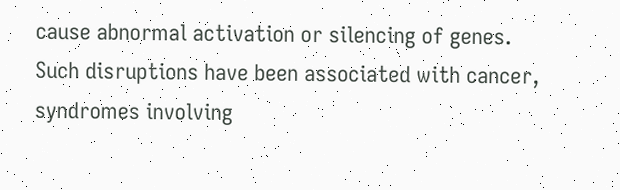cause abnormal activation or silencing of genes. Such disruptions have been associated with cancer, syndromes involving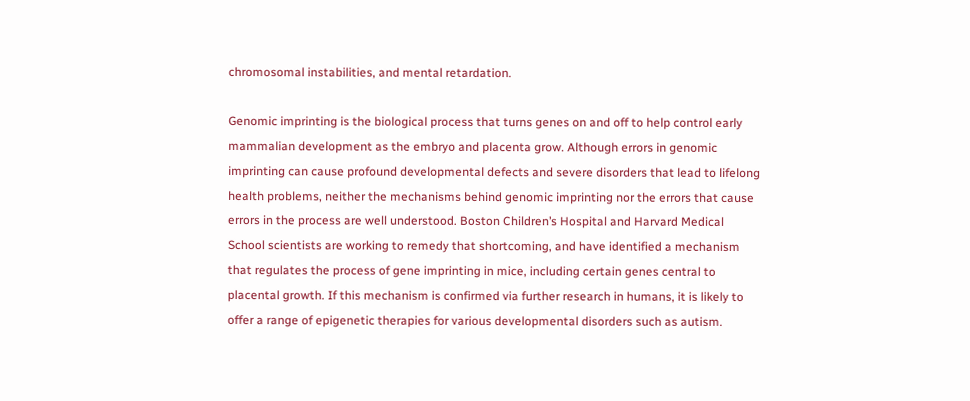chromosomal instabilities, and mental retardation.

Genomic imprinting is the biological process that turns genes on and off to help control early mammalian development as the embryo and placenta grow. Although errors in genomic imprinting can cause profound developmental defects and severe disorders that lead to lifelong health problems, neither the mechanisms behind genomic imprinting nor the errors that cause errors in the process are well understood. Boston Children’s Hospital and Harvard Medical School scientists are working to remedy that shortcoming, and have identified a mechanism that regulates the process of gene imprinting in mice, including certain genes central to placental growth. If this mechanism is confirmed via further research in humans, it is likely to offer a range of epigenetic therapies for various developmental disorders such as autism.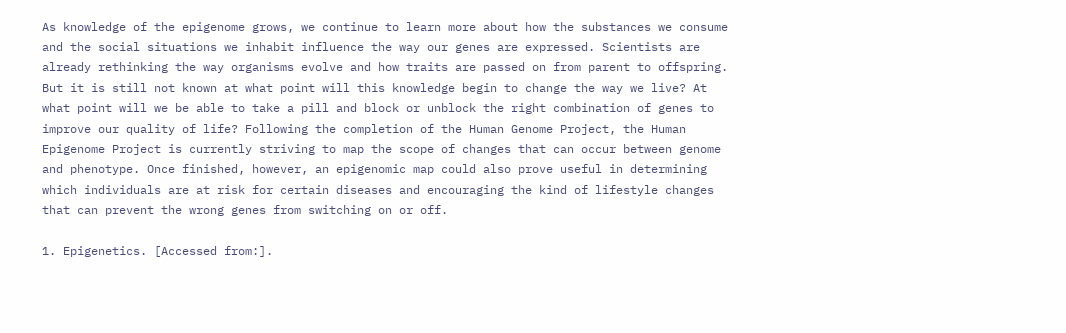As knowledge of the epigenome grows, we continue to learn more about how the substances we consume and the social situations we inhabit influence the way our genes are expressed. Scientists are already rethinking the way organisms evolve and how traits are passed on from parent to offspring. But it is still not known at what point will this knowledge begin to change the way we live? At what point will we be able to take a pill and block or unblock the right combination of genes to improve our quality of life? Following the completion of the Human Genome Project, the Human Epigenome Project is currently striving to map the scope of changes that can occur between genome and phenotype. Once finished, however, an epigenomic map could also prove useful in determining which individuals are at risk for certain diseases and encouraging the kind of lifestyle changes that can prevent the wrong genes from switching on or off.

1. Epigenetics. [Accessed from:].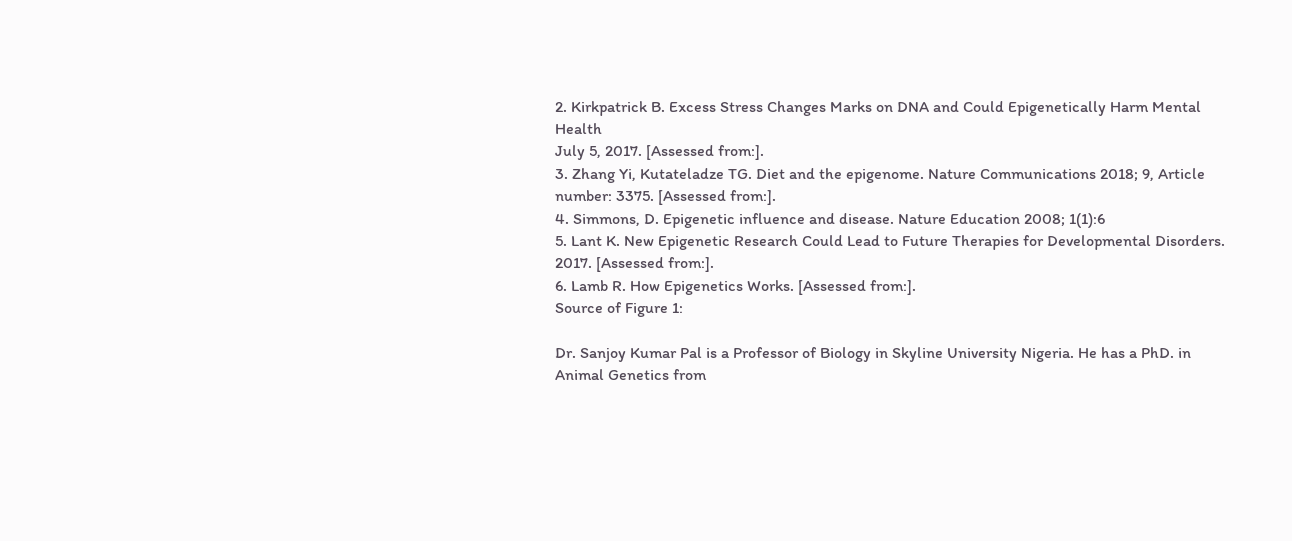2. Kirkpatrick B. Excess Stress Changes Marks on DNA and Could Epigenetically Harm Mental Health
July 5, 2017. [Assessed from:].
3. Zhang Yi, Kutateladze TG. Diet and the epigenome. Nature Communications 2018; 9, Article number: 3375. [Assessed from:].
4. Simmons, D. Epigenetic influence and disease. Nature Education 2008; 1(1):6
5. Lant K. New Epigenetic Research Could Lead to Future Therapies for Developmental Disorders. 2017. [Assessed from:].
6. Lamb R. How Epigenetics Works. [Assessed from:].
Source of Figure 1:

Dr. Sanjoy Kumar Pal is a Professor of Biology in Skyline University Nigeria. He has a PhD. in Animal Genetics from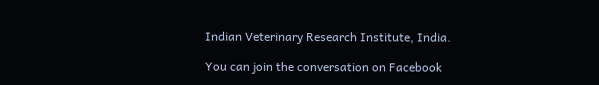Indian Veterinary Research Institute, India.

You can join the conversation on Facebook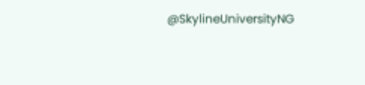@SkylineUniversityNG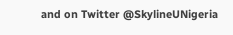and on Twitter @SkylineUNigeria